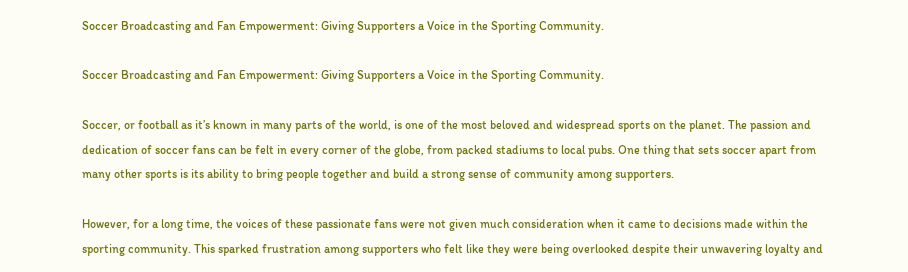Soccer Broadcasting and Fan Empowerment: Giving Supporters a Voice in the Sporting Community.

Soccer Broadcasting and Fan Empowerment: Giving Supporters a Voice in the Sporting Community.

Soccer, or football as it’s known in many parts of the world, is one of the most beloved and widespread sports on the planet. The passion and dedication of soccer fans can be felt in every corner of the globe, from packed stadiums to local pubs. One thing that sets soccer apart from many other sports is its ability to bring people together and build a strong sense of community among supporters.

However, for a long time, the voices of these passionate fans were not given much consideration when it came to decisions made within the sporting community. This sparked frustration among supporters who felt like they were being overlooked despite their unwavering loyalty and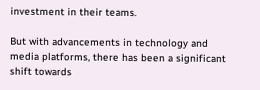investment in their teams.

But with advancements in technology and media platforms, there has been a significant shift towards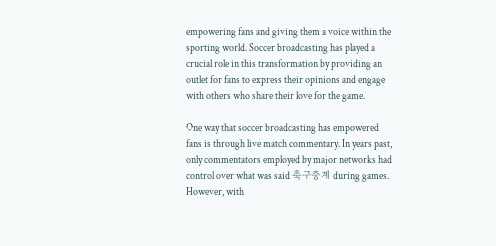empowering fans and giving them a voice within the sporting world. Soccer broadcasting has played a crucial role in this transformation by providing an outlet for fans to express their opinions and engage with others who share their love for the game.

One way that soccer broadcasting has empowered fans is through live match commentary. In years past, only commentators employed by major networks had control over what was said 축구중계 during games. However, with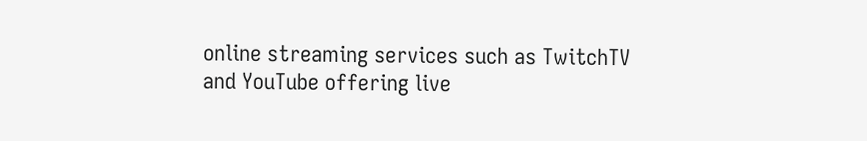online streaming services such as TwitchTV and YouTube offering live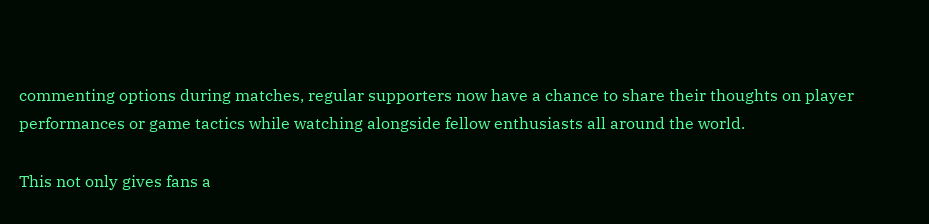commenting options during matches, regular supporters now have a chance to share their thoughts on player performances or game tactics while watching alongside fellow enthusiasts all around the world.

This not only gives fans a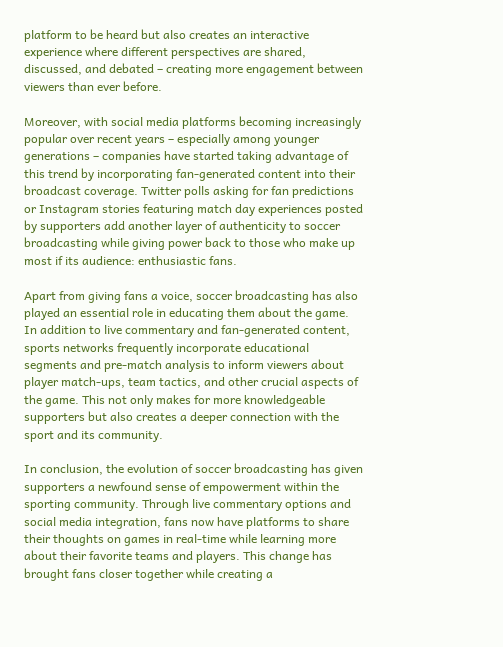platform to be heard but also creates an interactive experience where different perspectives are shared, discussed, and debated – creating more engagement between viewers than ever before.

Moreover, with social media platforms becoming increasingly popular over recent years – especially among younger generations – companies have started taking advantage of this trend by incorporating fan-generated content into their broadcast coverage. Twitter polls asking for fan predictions or Instagram stories featuring match day experiences posted by supporters add another layer of authenticity to soccer broadcasting while giving power back to those who make up most if its audience: enthusiastic fans.

Apart from giving fans a voice, soccer broadcasting has also played an essential role in educating them about the game. In addition to live commentary and fan-generated content, sports networks frequently incorporate educational segments and pre-match analysis to inform viewers about player match-ups, team tactics, and other crucial aspects of the game. This not only makes for more knowledgeable supporters but also creates a deeper connection with the sport and its community.

In conclusion, the evolution of soccer broadcasting has given supporters a newfound sense of empowerment within the sporting community. Through live commentary options and social media integration, fans now have platforms to share their thoughts on games in real-time while learning more about their favorite teams and players. This change has brought fans closer together while creating a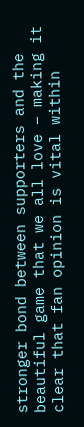stronger bond between supporters and the beautiful game that we all love – making it clear that fan opinion is vital within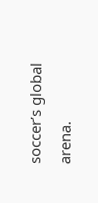soccer’s global arena.